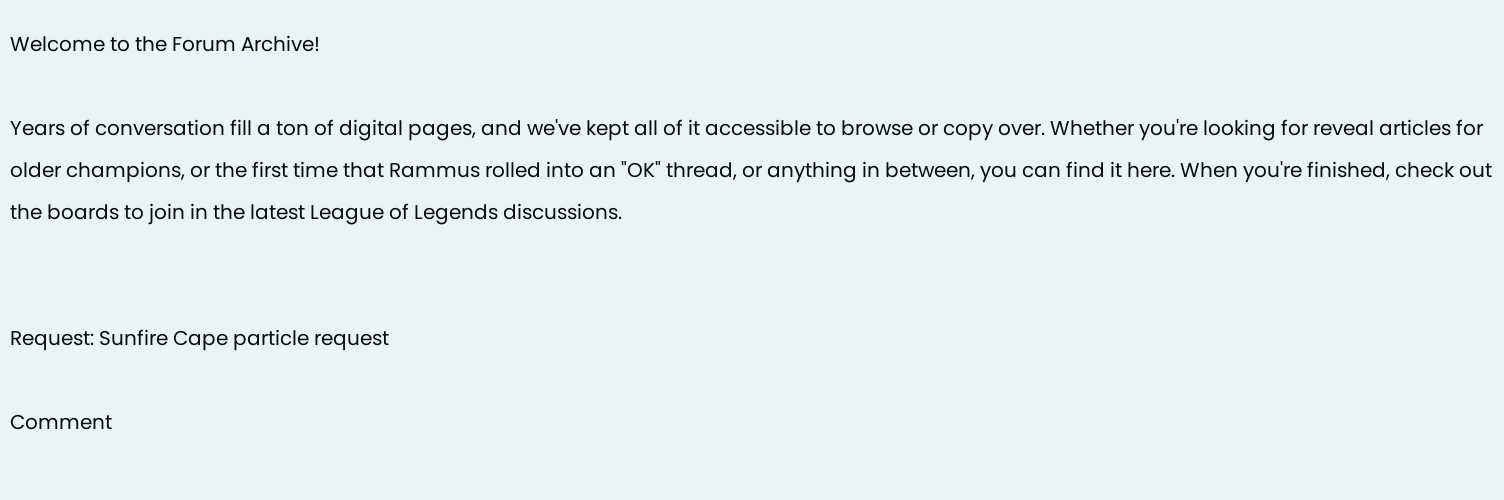Welcome to the Forum Archive!

Years of conversation fill a ton of digital pages, and we've kept all of it accessible to browse or copy over. Whether you're looking for reveal articles for older champions, or the first time that Rammus rolled into an "OK" thread, or anything in between, you can find it here. When you're finished, check out the boards to join in the latest League of Legends discussions.


Request: Sunfire Cape particle request

Comment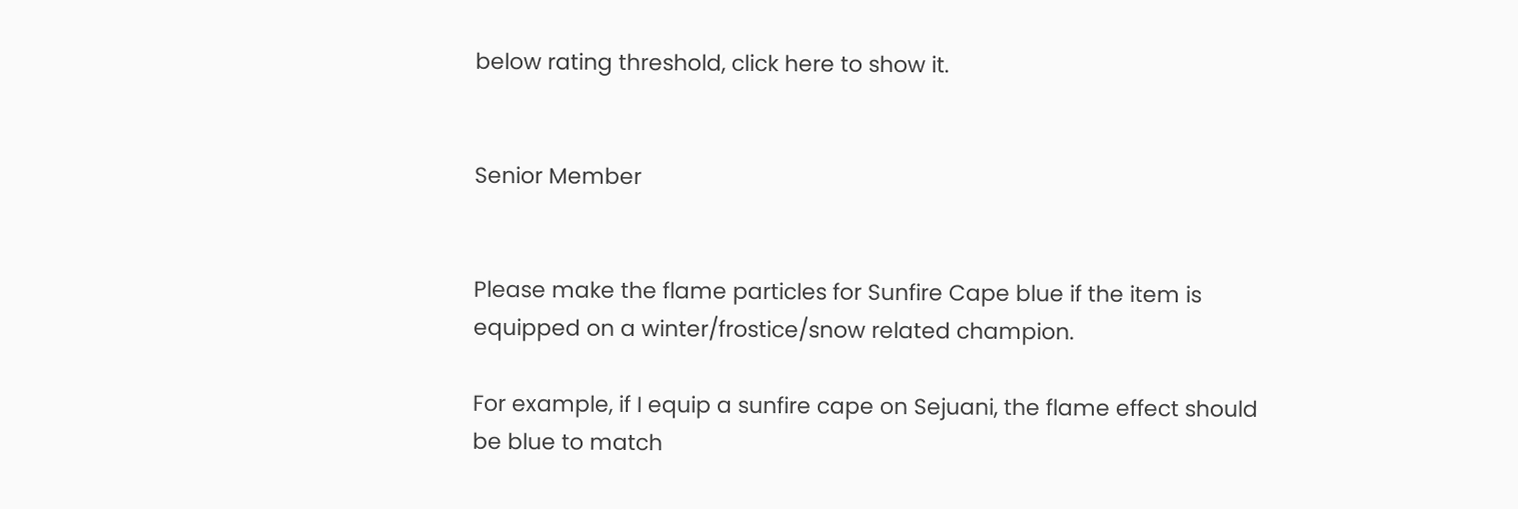below rating threshold, click here to show it.


Senior Member


Please make the flame particles for Sunfire Cape blue if the item is equipped on a winter/frostice/snow related champion.

For example, if I equip a sunfire cape on Sejuani, the flame effect should be blue to match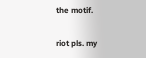the motif.

riot pls. my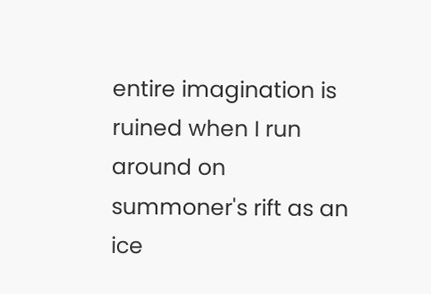entire imagination is ruined when I run around on summoner's rift as an ice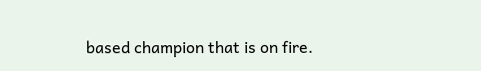based champion that is on fire.